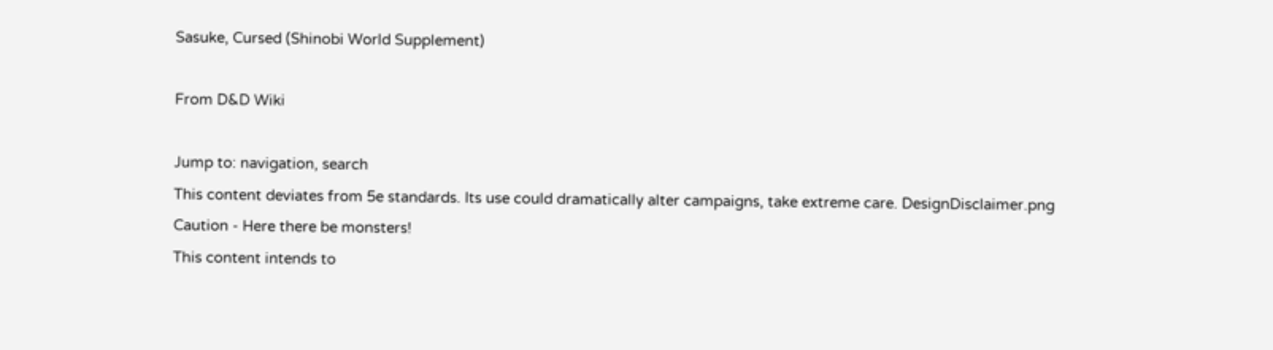Sasuke, Cursed (Shinobi World Supplement)

From D&D Wiki

Jump to: navigation, search
This content deviates from 5e standards. Its use could dramatically alter campaigns, take extreme care. DesignDisclaimer.png
Caution - Here there be monsters!
This content intends to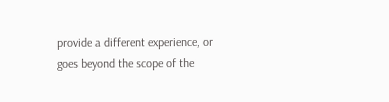provide a different experience, or goes beyond the scope of the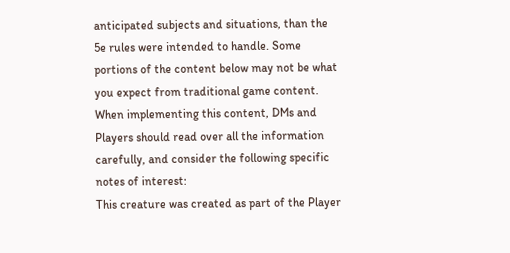anticipated subjects and situations, than the 5e rules were intended to handle. Some portions of the content below may not be what you expect from traditional game content. When implementing this content, DMs and Players should read over all the information carefully, and consider the following specific notes of interest:
This creature was created as part of the Player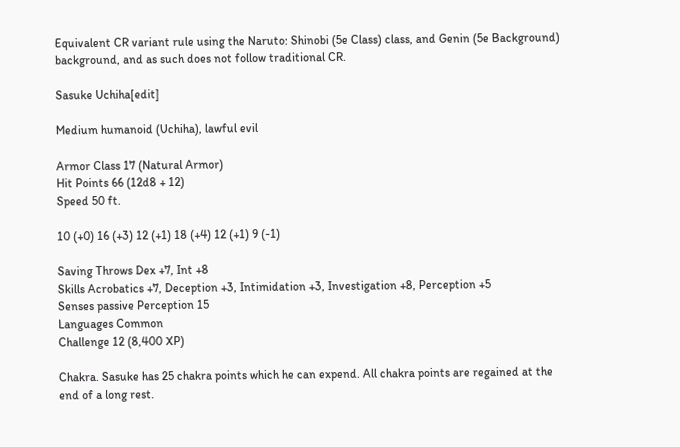Equivalent CR variant rule using the Naruto: Shinobi (5e Class) class, and Genin (5e Background) background, and as such does not follow traditional CR.

Sasuke Uchiha[edit]

Medium humanoid (Uchiha), lawful evil

Armor Class 17 (Natural Armor)
Hit Points 66 (12d8 + 12)
Speed 50 ft.

10 (+0) 16 (+3) 12 (+1) 18 (+4) 12 (+1) 9 (-1)

Saving Throws Dex +7, Int +8
Skills Acrobatics +7, Deception +3, Intimidation +3, Investigation +8, Perception +5
Senses passive Perception 15
Languages Common
Challenge 12 (8,400 XP)

Chakra. Sasuke has 25 chakra points which he can expend. All chakra points are regained at the end of a long rest.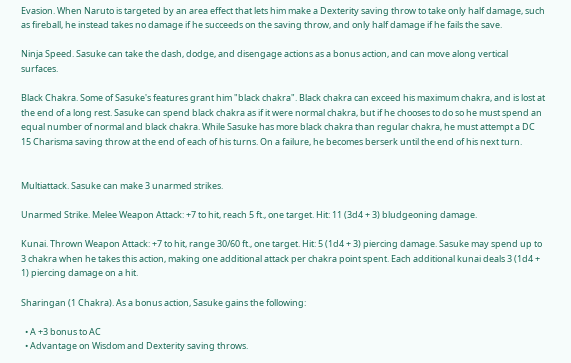Evasion. When Naruto is targeted by an area effect that lets him make a Dexterity saving throw to take only half damage, such as fireball, he instead takes no damage if he succeeds on the saving throw, and only half damage if he fails the save.

Ninja Speed. Sasuke can take the dash, dodge, and disengage actions as a bonus action, and can move along vertical surfaces.

Black Chakra. Some of Sasuke's features grant him "black chakra". Black chakra can exceed his maximum chakra, and is lost at the end of a long rest. Sasuke can spend black chakra as if it were normal chakra, but if he chooses to do so he must spend an equal number of normal and black chakra. While Sasuke has more black chakra than regular chakra, he must attempt a DC 15 Charisma saving throw at the end of each of his turns. On a failure, he becomes berserk until the end of his next turn.


Multiattack. Sasuke can make 3 unarmed strikes.

Unarmed Strike. Melee Weapon Attack: +7 to hit, reach 5 ft., one target. Hit: 11 (3d4 + 3) bludgeoning damage.

Kunai. Thrown Weapon Attack: +7 to hit, range 30/60 ft., one target. Hit: 5 (1d4 + 3) piercing damage. Sasuke may spend up to 3 chakra when he takes this action, making one additional attack per chakra point spent. Each additional kunai deals 3 (1d4 + 1) piercing damage on a hit.

Sharingan (1 Chakra). As a bonus action, Sasuke gains the following:

  • A +3 bonus to AC
  • Advantage on Wisdom and Dexterity saving throws.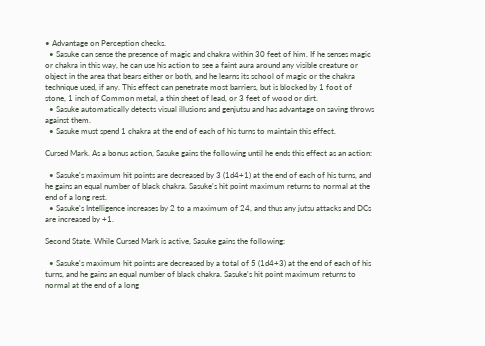• Advantage on Perception checks.
  • Sasuke can sense the presence of magic and chakra within 30 feet of him. If he senses magic or chakra in this way, he can use his action to see a faint aura around any visible creature or object in the area that bears either or both, and he learns its school of magic or the chakra technique used, if any. This effect can penetrate most barriers, but is blocked by 1 foot of stone, 1 inch of Common metal, a thin sheet of lead, or 3 feet of wood or dirt.
  • Sasuke automatically detects visual illusions and genjutsu and has advantage on saving throws against them.
  • Sasuke must spend 1 chakra at the end of each of his turns to maintain this effect.

Cursed Mark. As a bonus action, Sasuke gains the following until he ends this effect as an action:

  • Sasuke's maximum hit points are decreased by 3 (1d4+1) at the end of each of his turns, and he gains an equal number of black chakra. Sasuke's hit point maximum returns to normal at the end of a long rest.
  • Sasuke's Intelligence increases by 2 to a maximum of 24, and thus any jutsu attacks and DCs are increased by +1.

Second State. While Cursed Mark is active, Sasuke gains the following:

  • Sasuke's maximum hit points are decreased by a total of 5 (1d4+3) at the end of each of his turns, and he gains an equal number of black chakra. Sasuke's hit point maximum returns to normal at the end of a long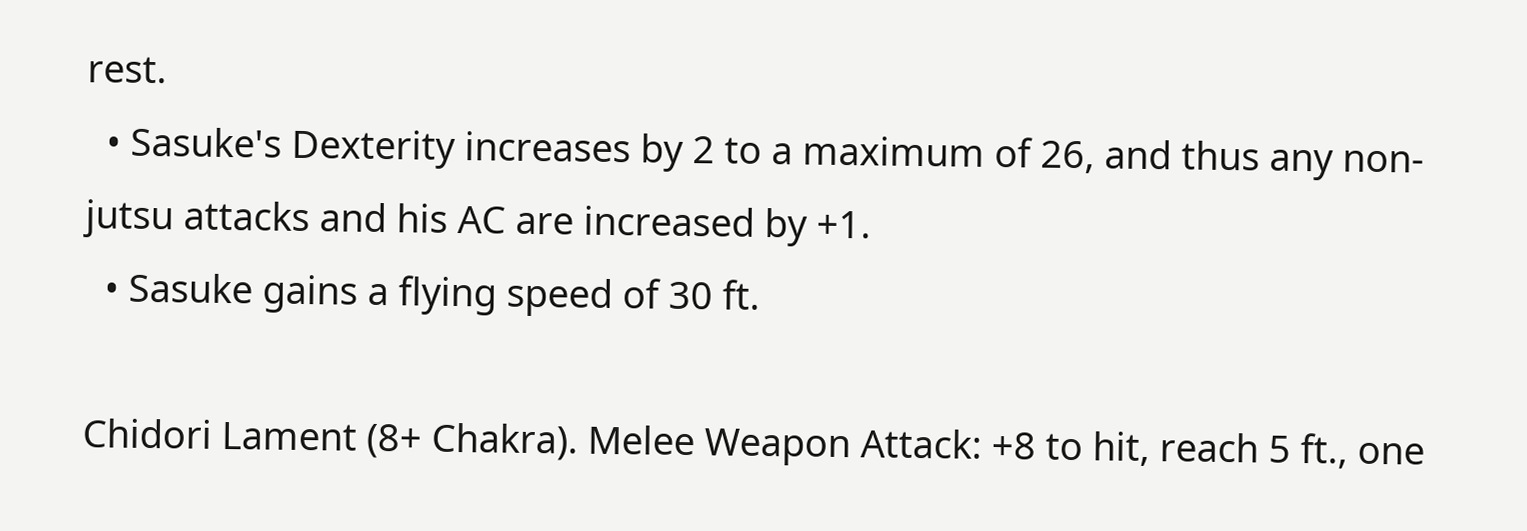rest.
  • Sasuke's Dexterity increases by 2 to a maximum of 26, and thus any non-jutsu attacks and his AC are increased by +1.
  • Sasuke gains a flying speed of 30 ft.

Chidori Lament (8+ Chakra). Melee Weapon Attack: +8 to hit, reach 5 ft., one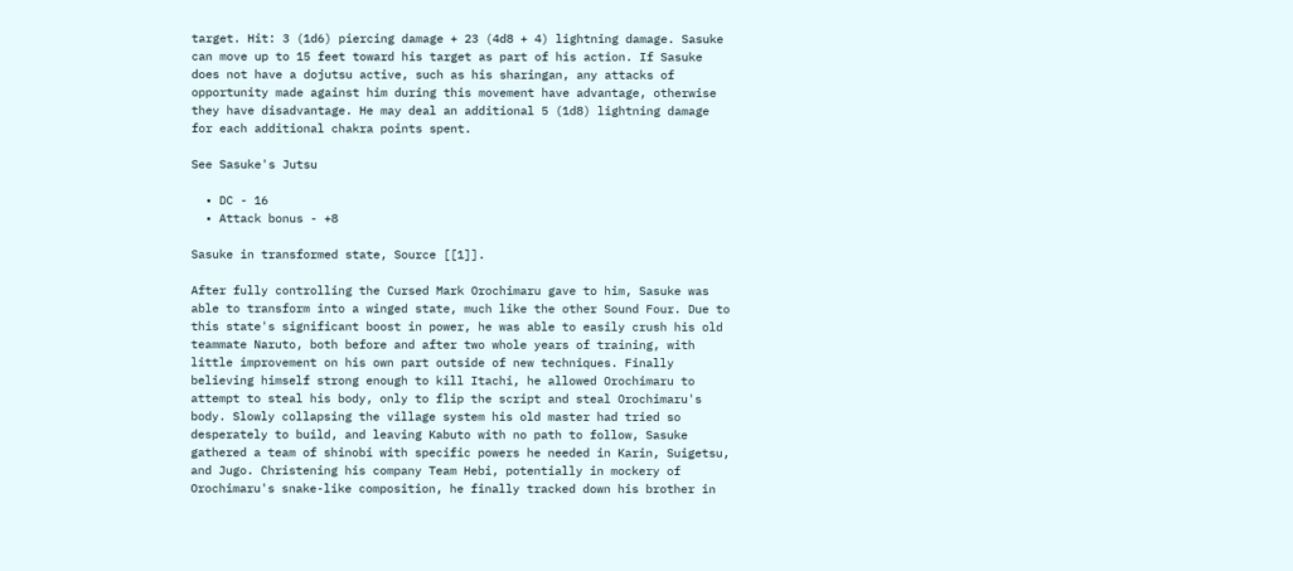target. Hit: 3 (1d6) piercing damage + 23 (4d8 + 4) lightning damage. Sasuke can move up to 15 feet toward his target as part of his action. If Sasuke does not have a dojutsu active, such as his sharingan, any attacks of opportunity made against him during this movement have advantage, otherwise they have disadvantage. He may deal an additional 5 (1d8) lightning damage for each additional chakra points spent.

See Sasuke's Jutsu

  • DC - 16
  • Attack bonus - +8

Sasuke in transformed state, Source [[1]].

After fully controlling the Cursed Mark Orochimaru gave to him, Sasuke was able to transform into a winged state, much like the other Sound Four. Due to this state's significant boost in power, he was able to easily crush his old teammate Naruto, both before and after two whole years of training, with little improvement on his own part outside of new techniques. Finally believing himself strong enough to kill Itachi, he allowed Orochimaru to attempt to steal his body, only to flip the script and steal Orochimaru's body. Slowly collapsing the village system his old master had tried so desperately to build, and leaving Kabuto with no path to follow, Sasuke gathered a team of shinobi with specific powers he needed in Karin, Suigetsu, and Jugo. Christening his company Team Hebi, potentially in mockery of Orochimaru's snake-like composition, he finally tracked down his brother in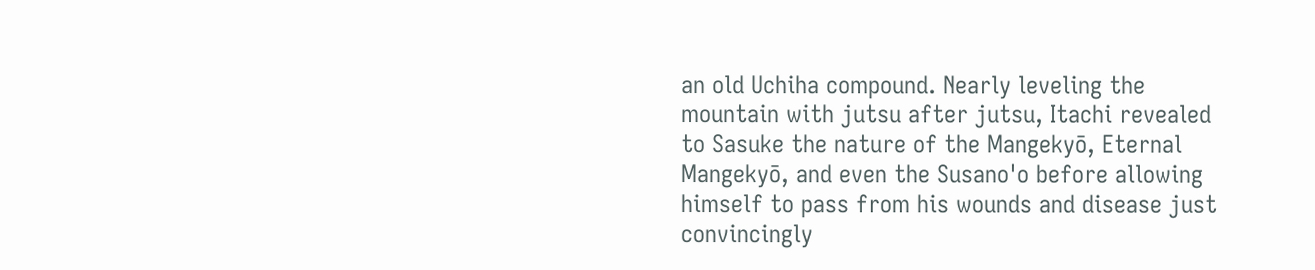an old Uchiha compound. Nearly leveling the mountain with jutsu after jutsu, Itachi revealed to Sasuke the nature of the Mangekyō, Eternal Mangekyō, and even the Susano'o before allowing himself to pass from his wounds and disease just convincingly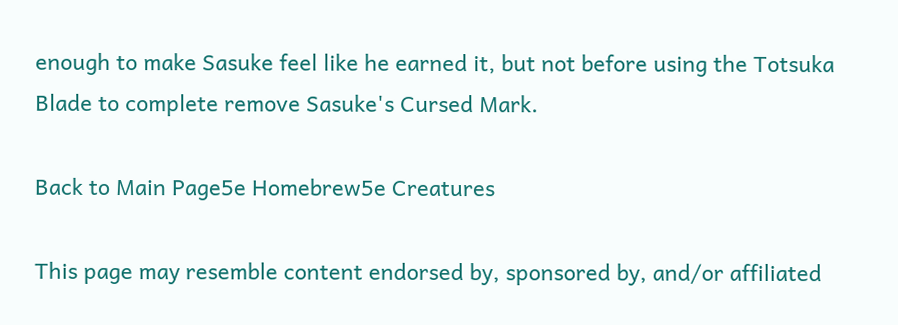enough to make Sasuke feel like he earned it, but not before using the Totsuka Blade to complete remove Sasuke's Cursed Mark.

Back to Main Page5e Homebrew5e Creatures

This page may resemble content endorsed by, sponsored by, and/or affiliated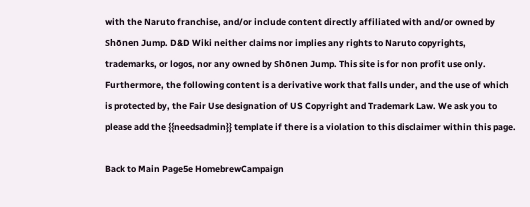with the Naruto franchise, and/or include content directly affiliated with and/or owned by Shōnen Jump. D&D Wiki neither claims nor implies any rights to Naruto copyrights, trademarks, or logos, nor any owned by Shōnen Jump. This site is for non profit use only. Furthermore, the following content is a derivative work that falls under, and the use of which is protected by, the Fair Use designation of US Copyright and Trademark Law. We ask you to please add the {{needsadmin}} template if there is a violation to this disclaimer within this page.

Back to Main Page5e HomebrewCampaign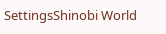SettingsShinobi World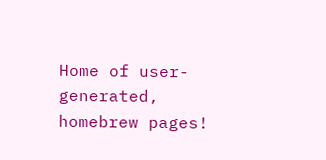Home of user-generated,
homebrew pages!